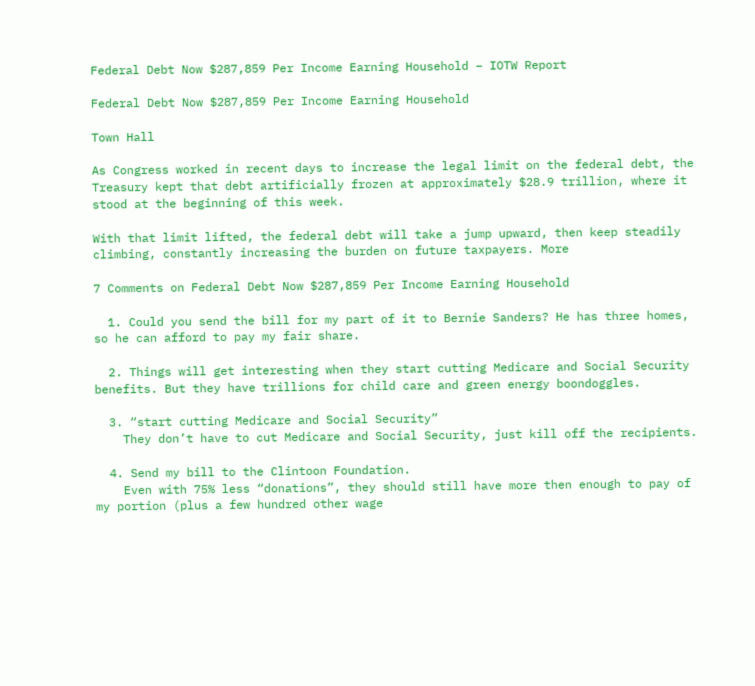Federal Debt Now $287,859 Per Income Earning Household – IOTW Report

Federal Debt Now $287,859 Per Income Earning Household

Town Hall

As Congress worked in recent days to increase the legal limit on the federal debt, the Treasury kept that debt artificially frozen at approximately $28.9 trillion, where it stood at the beginning of this week.

With that limit lifted, the federal debt will take a jump upward, then keep steadily climbing, constantly increasing the burden on future taxpayers. More

7 Comments on Federal Debt Now $287,859 Per Income Earning Household

  1. Could you send the bill for my part of it to Bernie Sanders? He has three homes, so he can afford to pay my fair share.

  2. Things will get interesting when they start cutting Medicare and Social Security benefits. But they have trillions for child care and green energy boondoggles.

  3. “start cutting Medicare and Social Security”
    They don’t have to cut Medicare and Social Security, just kill off the recipients.

  4. Send my bill to the Clintoon Foundation.
    Even with 75% less “donations”, they should still have more then enough to pay of my portion (plus a few hundred other wage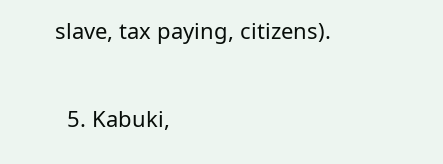slave, tax paying, citizens).

  5. Kabuki,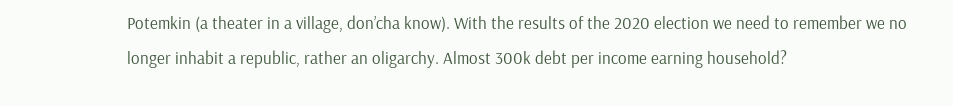Potemkin (a theater in a village, don’cha know). With the results of the 2020 election we need to remember we no longer inhabit a republic, rather an oligarchy. Almost 300k debt per income earning household?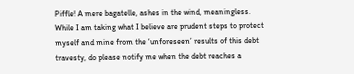Piffle! A mere bagatelle, ashes in the wind, meaningless. While I am taking what I believe are prudent steps to protect myself and mine from the ‘unforeseen’ results of this debt travesty, do please notify me when the debt reaches a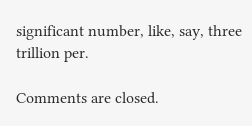significant number, like, say, three trillion per.

Comments are closed.